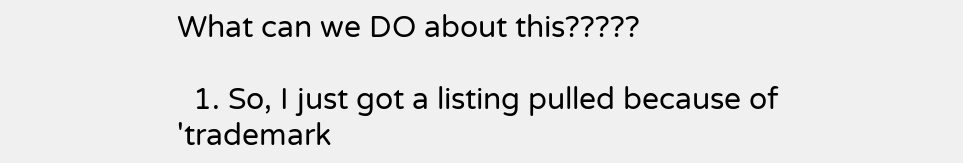What can we DO about this?????

  1. So, I just got a listing pulled because of 'trademark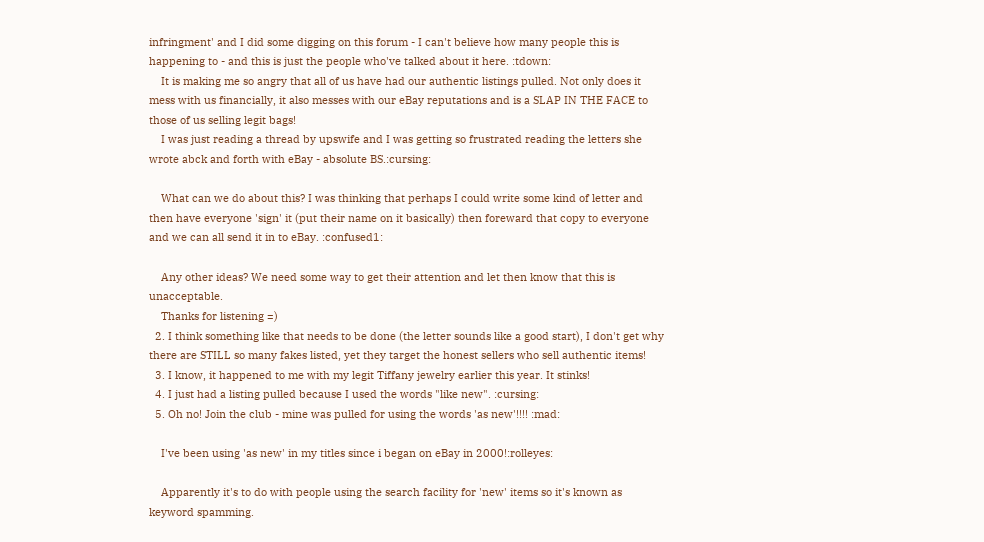infringment' and I did some digging on this forum - I can't believe how many people this is happening to - and this is just the people who've talked about it here. :tdown:
    It is making me so angry that all of us have had our authentic listings pulled. Not only does it mess with us financially, it also messes with our eBay reputations and is a SLAP IN THE FACE to those of us selling legit bags!
    I was just reading a thread by upswife and I was getting so frustrated reading the letters she wrote abck and forth with eBay - absolute BS.:cursing:

    What can we do about this? I was thinking that perhaps I could write some kind of letter and then have everyone 'sign' it (put their name on it basically) then foreward that copy to everyone and we can all send it in to eBay. :confused1:

    Any other ideas? We need some way to get their attention and let then know that this is unacceptable.
    Thanks for listening =)
  2. I think something like that needs to be done (the letter sounds like a good start), I don't get why there are STILL so many fakes listed, yet they target the honest sellers who sell authentic items!
  3. I know, it happened to me with my legit Tiffany jewelry earlier this year. It stinks!
  4. I just had a listing pulled because I used the words "like new". :cursing:
  5. Oh no! Join the club - mine was pulled for using the words 'as new'!!!! :mad:

    I've been using 'as new' in my titles since i began on eBay in 2000!:rolleyes:

    Apparently it's to do with people using the search facility for 'new' items so it's known as keyword spamming.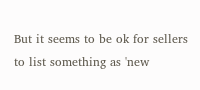But it seems to be ok for sellers to list something as 'new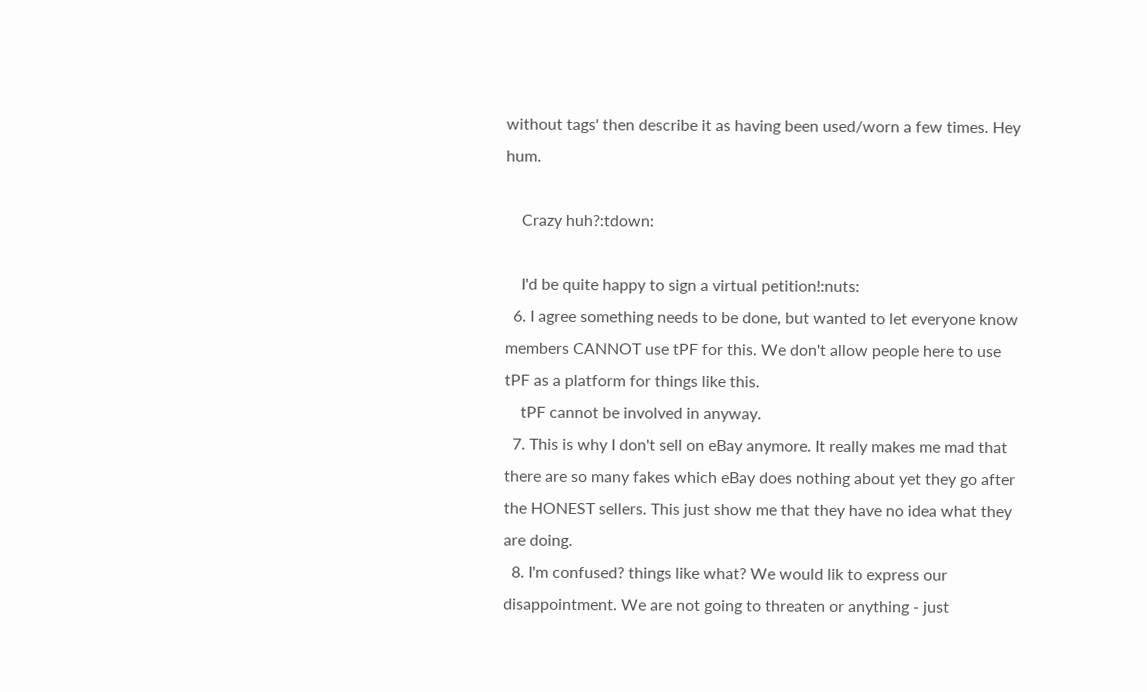without tags' then describe it as having been used/worn a few times. Hey hum.

    Crazy huh?:tdown:

    I'd be quite happy to sign a virtual petition!:nuts:
  6. I agree something needs to be done, but wanted to let everyone know members CANNOT use tPF for this. We don't allow people here to use tPF as a platform for things like this.
    tPF cannot be involved in anyway.
  7. This is why I don't sell on eBay anymore. It really makes me mad that there are so many fakes which eBay does nothing about yet they go after the HONEST sellers. This just show me that they have no idea what they are doing.
  8. I'm confused? things like what? We would lik to express our disappointment. We are not going to threaten or anything - just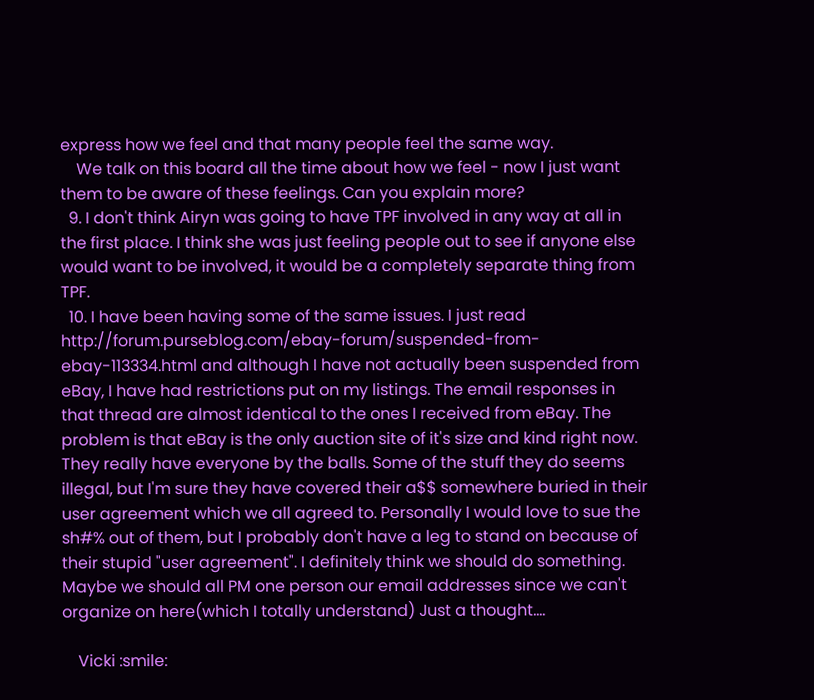express how we feel and that many people feel the same way.
    We talk on this board all the time about how we feel - now I just want them to be aware of these feelings. Can you explain more?
  9. I don't think Airyn was going to have TPF involved in any way at all in the first place. I think she was just feeling people out to see if anyone else would want to be involved, it would be a completely separate thing from TPF.
  10. I have been having some of the same issues. I just read http://forum.purseblog.com/ebay-forum/suspended-from-ebay-113334.html and although I have not actually been suspended from eBay, I have had restrictions put on my listings. The email responses in that thread are almost identical to the ones I received from eBay. The problem is that eBay is the only auction site of it's size and kind right now. They really have everyone by the balls. Some of the stuff they do seems illegal, but I'm sure they have covered their a$$ somewhere buried in their user agreement which we all agreed to. Personally I would love to sue the sh#% out of them, but I probably don't have a leg to stand on because of their stupid "user agreement". I definitely think we should do something. Maybe we should all PM one person our email addresses since we can't organize on here(which I totally understand) Just a thought....

    Vicki :smile: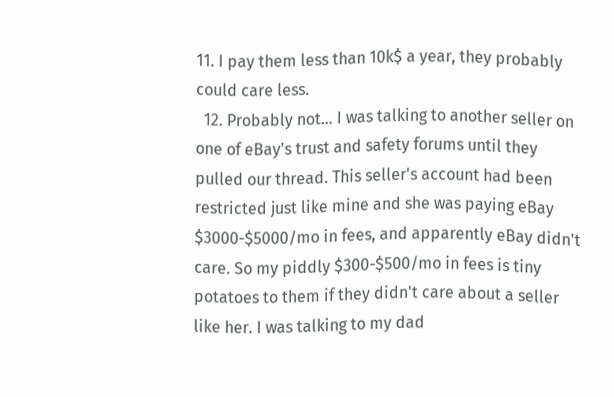11. I pay them less than 10k$ a year, they probably could care less.
  12. Probably not... I was talking to another seller on one of eBay's trust and safety forums until they pulled our thread. This seller's account had been restricted just like mine and she was paying eBay $3000-$5000/mo in fees, and apparently eBay didn't care. So my piddly $300-$500/mo in fees is tiny potatoes to them if they didn't care about a seller like her. I was talking to my dad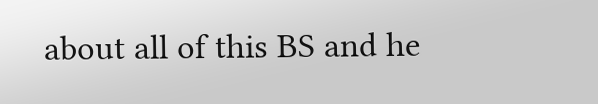about all of this BS and he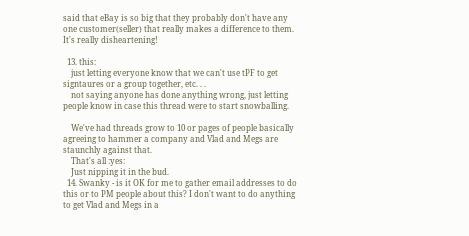said that eBay is so big that they probably don't have any one customer(seller) that really makes a difference to them. It's really disheartening!

  13. this:
    just letting everyone know that we can't use tPF to get signtaures or a group together, etc. . .
    not saying anyone has done anything wrong, just letting people know in case this thread were to start snowballing.

    We've had threads grow to 10 or pages of people basically agreeing to hammer a company and Vlad and Megs are staunchly against that.
    That's all :yes:
    Just nipping it in the bud.
  14. Swanky - is it OK for me to gather email addresses to do this or to PM people about this? I don't want to do anything to get Vlad and Megs in a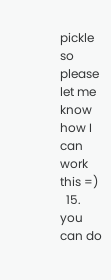pickle so please let me know how I can work this =)
  15. you can do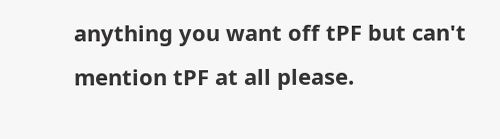anything you want off tPF but can't mention tPF at all please.